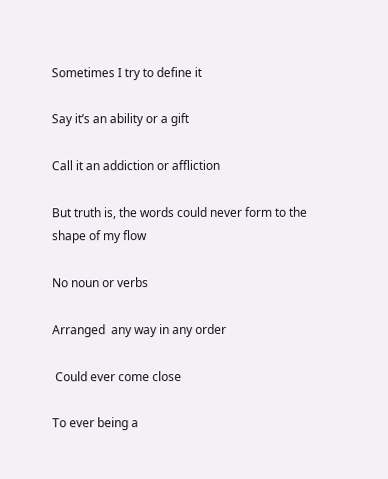Sometimes I try to define it

Say it’s an ability or a gift

Call it an addiction or affliction

But truth is, the words could never form to the shape of my flow

No noun or verbs

Arranged  any way in any order

 Could ever come close

To ever being a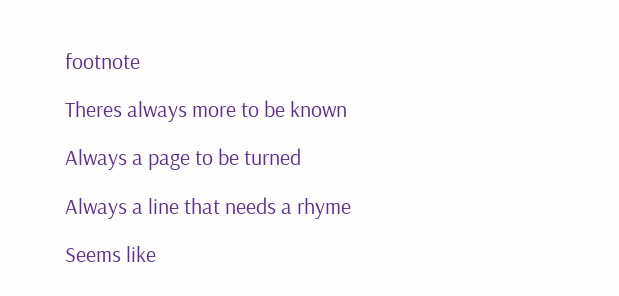footnote

Theres always more to be known

Always a page to be turned

Always a line that needs a rhyme

Seems like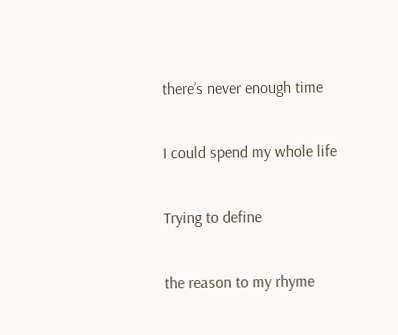there’s never enough time

I could spend my whole life

Trying to define

the reason to my rhyme